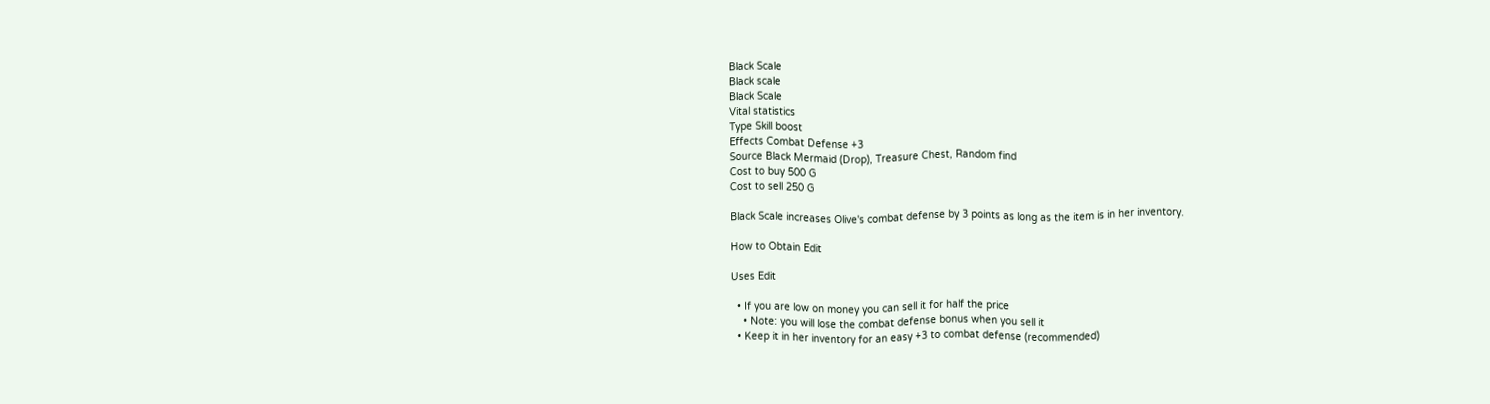Black Scale
Black scale
Black Scale
Vital statistics
Type Skill boost
Effects Combat Defense +3
Source Black Mermaid (Drop), Treasure Chest, Random find
Cost to buy 500 G
Cost to sell 250 G

Black Scale increases Olive's combat defense by 3 points as long as the item is in her inventory.

How to Obtain Edit

Uses Edit

  • If you are low on money you can sell it for half the price
    • Note: you will lose the combat defense bonus when you sell it
  • Keep it in her inventory for an easy +3 to combat defense (recommended)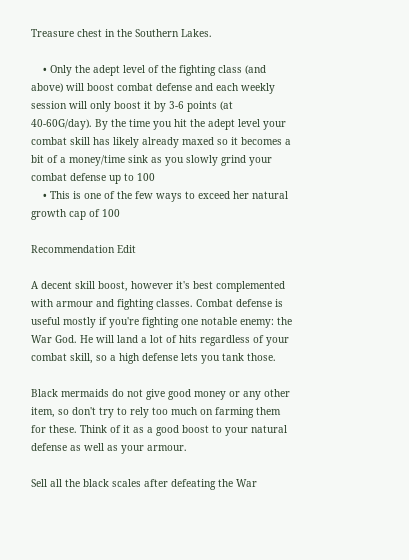Treasure chest in the Southern Lakes.

    • Only the adept level of the fighting class (and above) will boost combat defense and each weekly session will only boost it by 3-6 points (at 40-60G/day). By the time you hit the adept level your combat skill has likely already maxed so it becomes a bit of a money/time sink as you slowly grind your combat defense up to 100
    • This is one of the few ways to exceed her natural growth cap of 100

Recommendation Edit

A decent skill boost, however it's best complemented with armour and fighting classes. Combat defense is useful mostly if you're fighting one notable enemy: the War God. He will land a lot of hits regardless of your combat skill, so a high defense lets you tank those.

Black mermaids do not give good money or any other item, so don't try to rely too much on farming them for these. Think of it as a good boost to your natural defense as well as your armour.

Sell all the black scales after defeating the War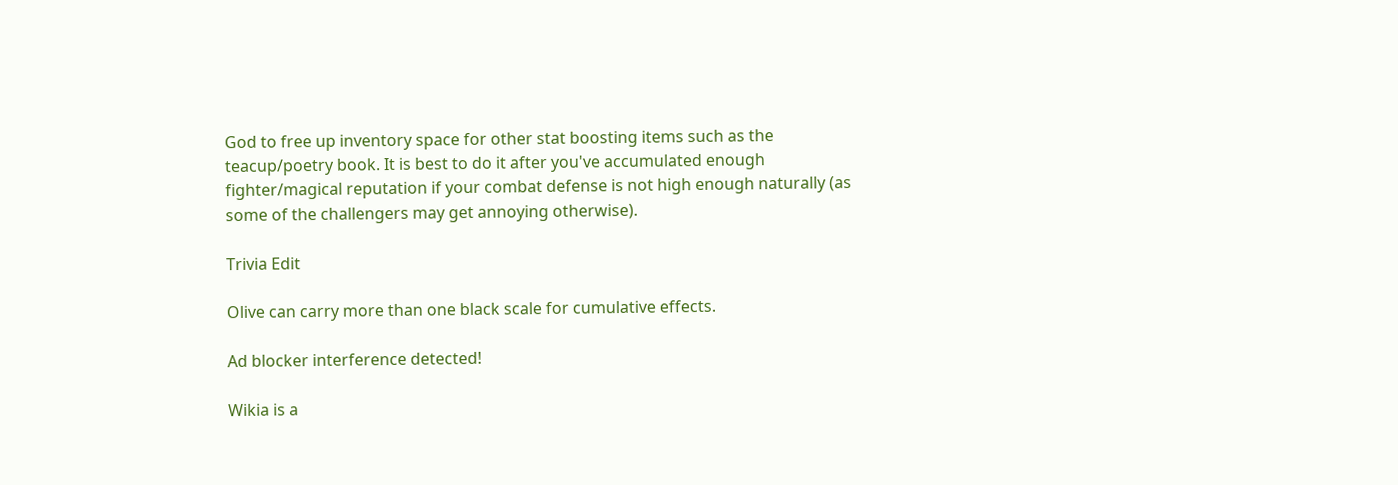God to free up inventory space for other stat boosting items such as the teacup/poetry book. It is best to do it after you've accumulated enough fighter/magical reputation if your combat defense is not high enough naturally (as some of the challengers may get annoying otherwise).

Trivia Edit

Olive can carry more than one black scale for cumulative effects.

Ad blocker interference detected!

Wikia is a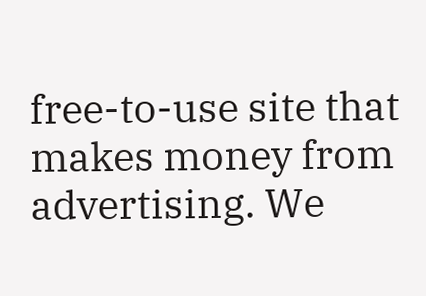free-to-use site that makes money from advertising. We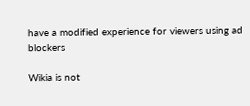have a modified experience for viewers using ad blockers

Wikia is not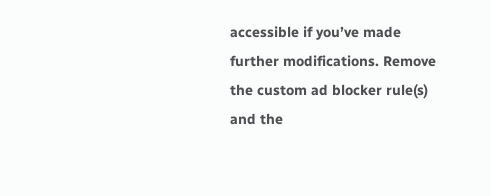accessible if you’ve made further modifications. Remove the custom ad blocker rule(s) and the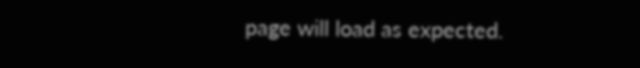page will load as expected.